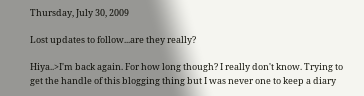Thursday, July 30, 2009

Lost updates to follow...are they really?

Hiya..>I'm back again. For how long though? I really don't know. Trying to get the handle of this blogging thing but I was never one to keep a diary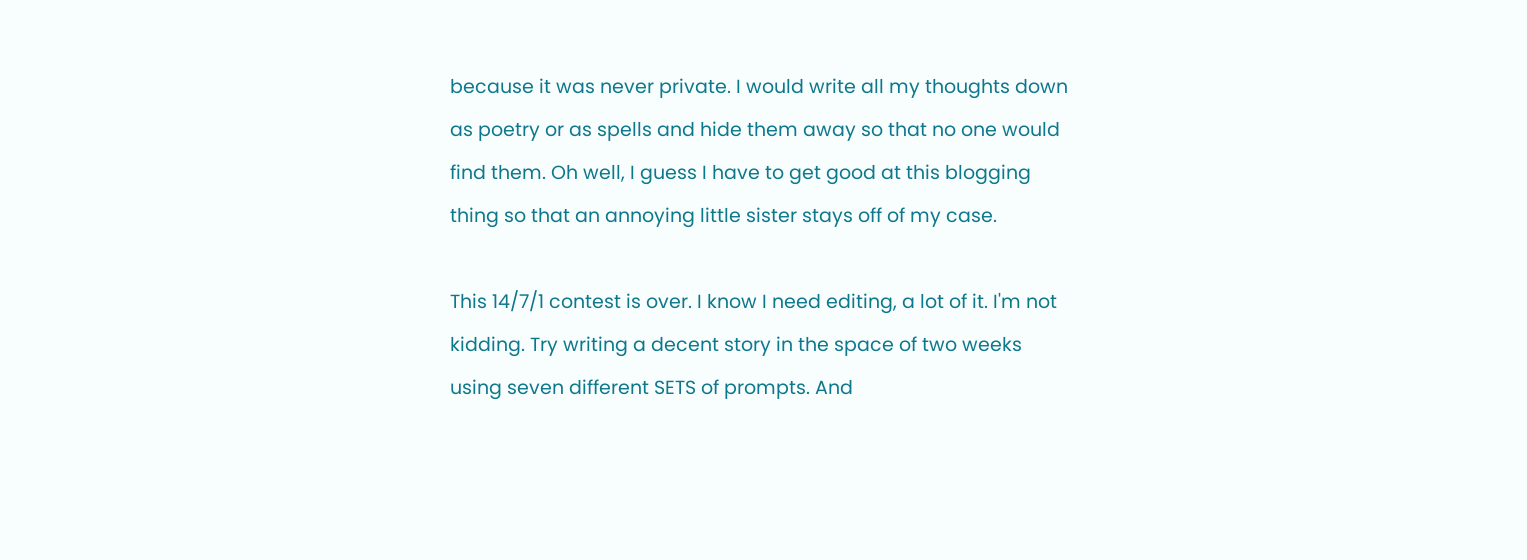because it was never private. I would write all my thoughts down as poetry or as spells and hide them away so that no one would find them. Oh well, I guess I have to get good at this blogging thing so that an annoying little sister stays off of my case.

This 14/7/1 contest is over. I know I need editing, a lot of it. I'm not kidding. Try writing a decent story in the space of two weeks using seven different SETS of prompts. And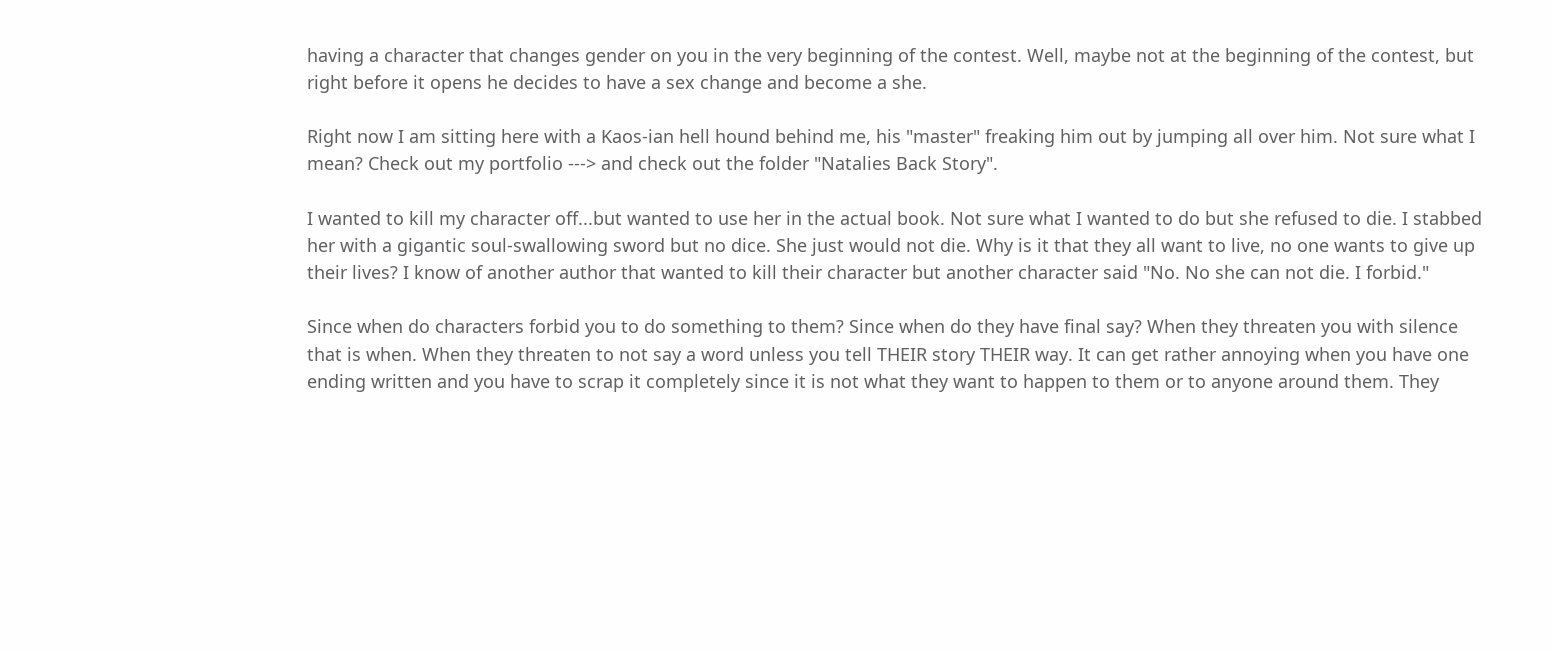having a character that changes gender on you in the very beginning of the contest. Well, maybe not at the beginning of the contest, but right before it opens he decides to have a sex change and become a she.

Right now I am sitting here with a Kaos-ian hell hound behind me, his "master" freaking him out by jumping all over him. Not sure what I mean? Check out my portfolio ---> and check out the folder "Natalies Back Story".

I wanted to kill my character off...but wanted to use her in the actual book. Not sure what I wanted to do but she refused to die. I stabbed her with a gigantic soul-swallowing sword but no dice. She just would not die. Why is it that they all want to live, no one wants to give up their lives? I know of another author that wanted to kill their character but another character said "No. No she can not die. I forbid."

Since when do characters forbid you to do something to them? Since when do they have final say? When they threaten you with silence that is when. When they threaten to not say a word unless you tell THEIR story THEIR way. It can get rather annoying when you have one ending written and you have to scrap it completely since it is not what they want to happen to them or to anyone around them. They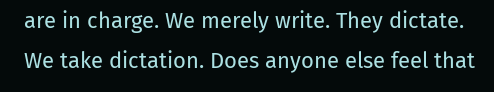are in charge. We merely write. They dictate. We take dictation. Does anyone else feel that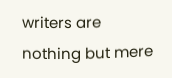writers are nothing but mere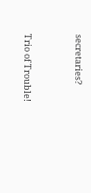secretaries?


Trio of Trouble!